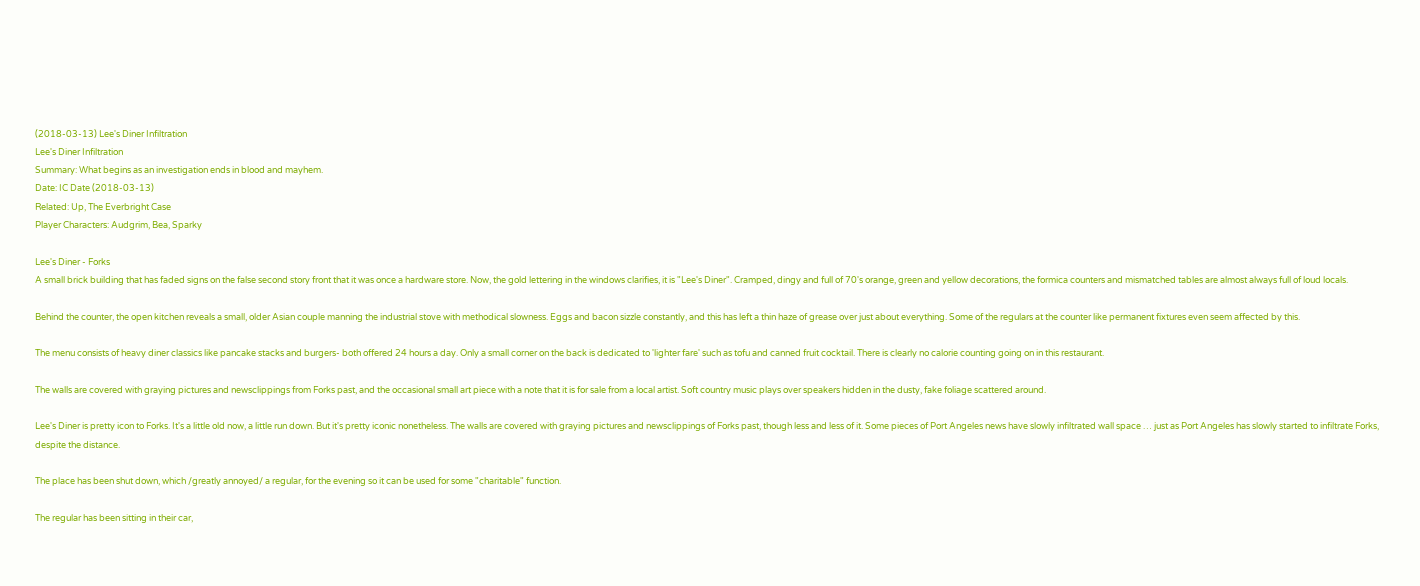(2018-03-13) Lee's Diner Infiltration
Lee's Diner Infiltration
Summary: What begins as an investigation ends in blood and mayhem.
Date: IC Date (2018-03-13)
Related: Up, The Everbright Case
Player Characters: Audgrim, Bea, Sparky

Lee's Diner - Forks
A small brick building that has faded signs on the false second story front that it was once a hardware store. Now, the gold lettering in the windows clarifies, it is "Lee's Diner". Cramped, dingy and full of 70's orange, green and yellow decorations, the formica counters and mismatched tables are almost always full of loud locals.

Behind the counter, the open kitchen reveals a small, older Asian couple manning the industrial stove with methodical slowness. Eggs and bacon sizzle constantly, and this has left a thin haze of grease over just about everything. Some of the regulars at the counter like permanent fixtures even seem affected by this.

The menu consists of heavy diner classics like pancake stacks and burgers- both offered 24 hours a day. Only a small corner on the back is dedicated to 'lighter fare' such as tofu and canned fruit cocktail. There is clearly no calorie counting going on in this restaurant.

The walls are covered with graying pictures and newsclippings from Forks past, and the occasional small art piece with a note that it is for sale from a local artist. Soft country music plays over speakers hidden in the dusty, fake foliage scattered around.

Lee's Diner is pretty icon to Forks. It's a little old now, a little run down. But it's pretty iconic nonetheless. The walls are covered with graying pictures and newsclippings of Forks past, though less and less of it. Some pieces of Port Angeles news have slowly infiltrated wall space … just as Port Angeles has slowly started to infiltrate Forks, despite the distance.

The place has been shut down, which /greatly annoyed/ a regular, for the evening so it can be used for some "charitable" function.

The regular has been sitting in their car,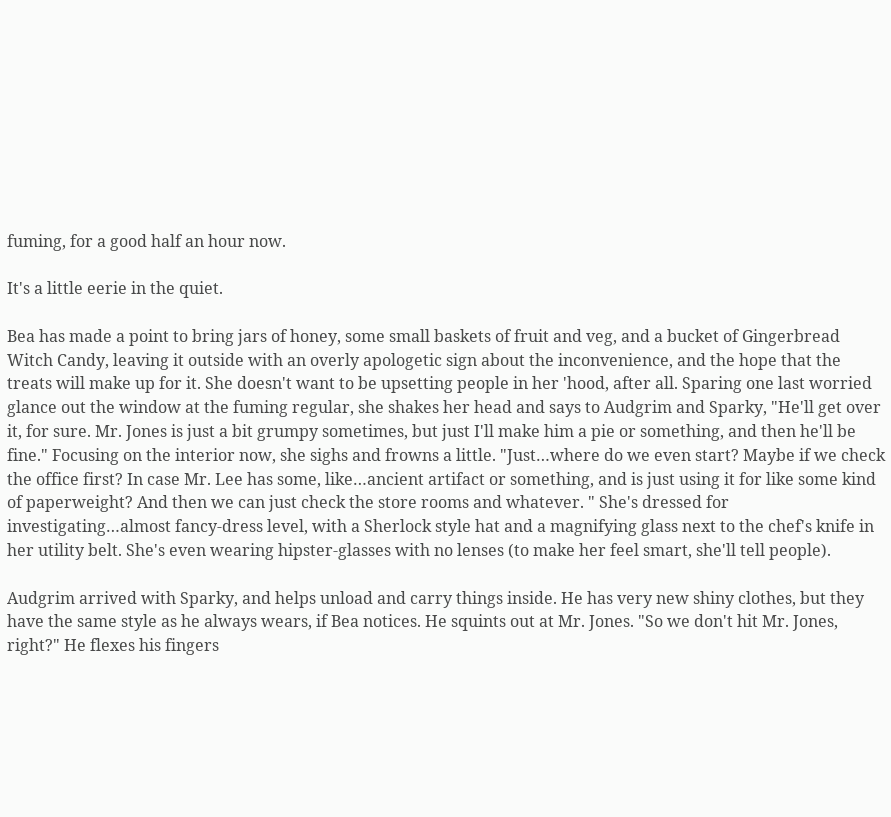fuming, for a good half an hour now.

It's a little eerie in the quiet.

Bea has made a point to bring jars of honey, some small baskets of fruit and veg, and a bucket of Gingerbread Witch Candy, leaving it outside with an overly apologetic sign about the inconvenience, and the hope that the treats will make up for it. She doesn't want to be upsetting people in her 'hood, after all. Sparing one last worried glance out the window at the fuming regular, she shakes her head and says to Audgrim and Sparky, "He'll get over it, for sure. Mr. Jones is just a bit grumpy sometimes, but just I'll make him a pie or something, and then he'll be fine." Focusing on the interior now, she sighs and frowns a little. "Just…where do we even start? Maybe if we check the office first? In case Mr. Lee has some, like…ancient artifact or something, and is just using it for like some kind of paperweight? And then we can just check the store rooms and whatever. " She's dressed for investigating…almost fancy-dress level, with a Sherlock style hat and a magnifying glass next to the chef's knife in her utility belt. She's even wearing hipster-glasses with no lenses (to make her feel smart, she'll tell people).

Audgrim arrived with Sparky, and helps unload and carry things inside. He has very new shiny clothes, but they have the same style as he always wears, if Bea notices. He squints out at Mr. Jones. "So we don't hit Mr. Jones, right?" He flexes his fingers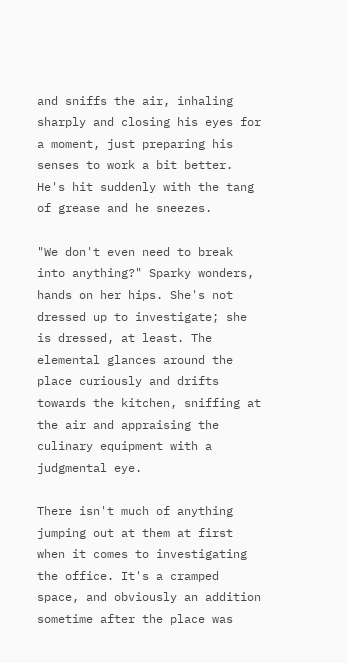and sniffs the air, inhaling sharply and closing his eyes for a moment, just preparing his senses to work a bit better. He's hit suddenly with the tang of grease and he sneezes.

"We don't even need to break into anything?" Sparky wonders, hands on her hips. She's not dressed up to investigate; she is dressed, at least. The elemental glances around the place curiously and drifts towards the kitchen, sniffing at the air and appraising the culinary equipment with a judgmental eye.

There isn't much of anything jumping out at them at first when it comes to investigating the office. It's a cramped space, and obviously an addition sometime after the place was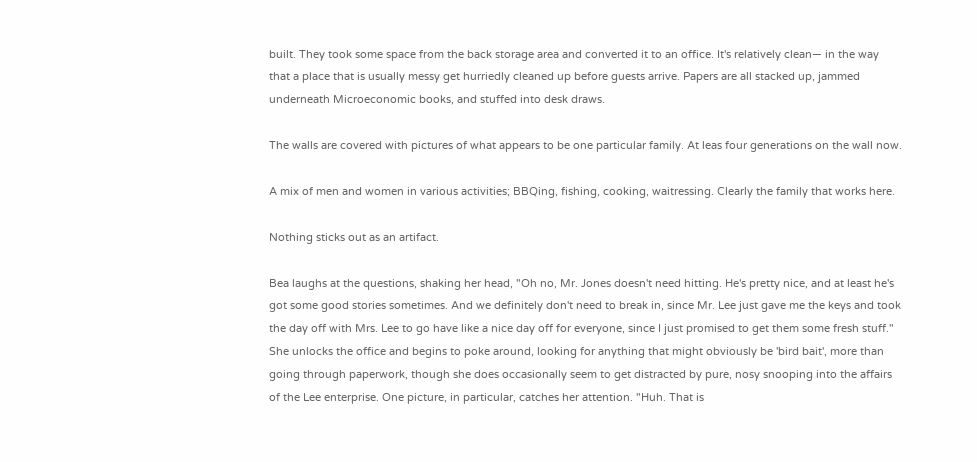built. They took some space from the back storage area and converted it to an office. It's relatively clean— in the way that a place that is usually messy get hurriedly cleaned up before guests arrive. Papers are all stacked up, jammed underneath Microeconomic books, and stuffed into desk draws.

The walls are covered with pictures of what appears to be one particular family. At leas four generations on the wall now.

A mix of men and women in various activities; BBQing, fishing, cooking, waitressing. Clearly the family that works here.

Nothing sticks out as an artifact.

Bea laughs at the questions, shaking her head, "Oh no, Mr. Jones doesn't need hitting. He's pretty nice, and at least he's got some good stories sometimes. And we definitely don't need to break in, since Mr. Lee just gave me the keys and took the day off with Mrs. Lee to go have like a nice day off for everyone, since I just promised to get them some fresh stuff." She unlocks the office and begins to poke around, looking for anything that might obviously be 'bird bait', more than going through paperwork, though she does occasionally seem to get distracted by pure, nosy snooping into the affairs of the Lee enterprise. One picture, in particular, catches her attention. "Huh. That is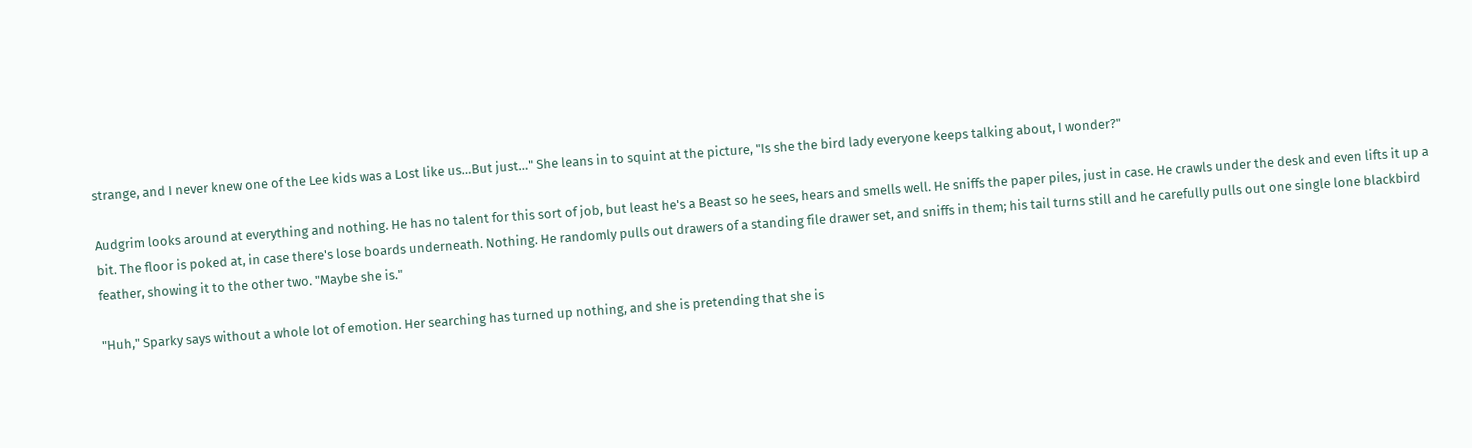strange, and I never knew one of the Lee kids was a Lost like us…But just…" She leans in to squint at the picture, "Is she the bird lady everyone keeps talking about, I wonder?"

Audgrim looks around at everything and nothing. He has no talent for this sort of job, but least he's a Beast so he sees, hears and smells well. He sniffs the paper piles, just in case. He crawls under the desk and even lifts it up a bit. The floor is poked at, in case there's lose boards underneath. Nothing. He randomly pulls out drawers of a standing file drawer set, and sniffs in them; his tail turns still and he carefully pulls out one single lone blackbird feather, showing it to the other two. "Maybe she is."

"Huh," Sparky says without a whole lot of emotion. Her searching has turned up nothing, and she is pretending that she is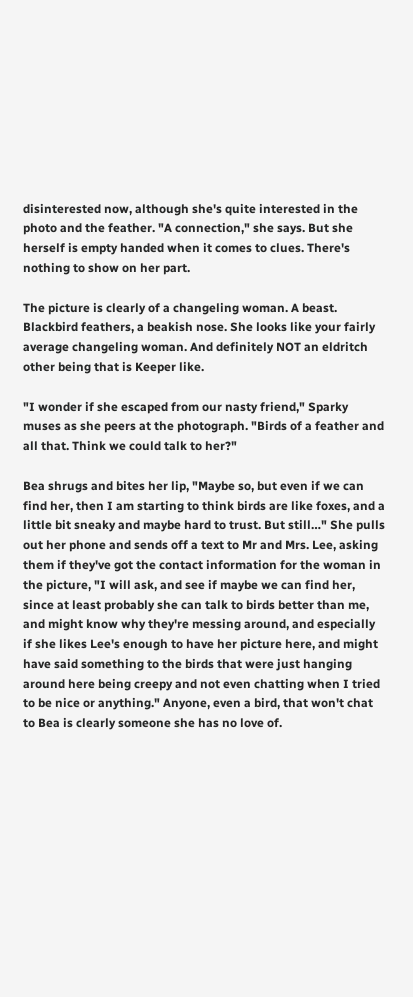disinterested now, although she's quite interested in the photo and the feather. "A connection," she says. But she herself is empty handed when it comes to clues. There's nothing to show on her part.

The picture is clearly of a changeling woman. A beast. Blackbird feathers, a beakish nose. She looks like your fairly average changeling woman. And definitely NOT an eldritch other being that is Keeper like.

"I wonder if she escaped from our nasty friend," Sparky muses as she peers at the photograph. "Birds of a feather and all that. Think we could talk to her?"

Bea shrugs and bites her lip, "Maybe so, but even if we can find her, then I am starting to think birds are like foxes, and a little bit sneaky and maybe hard to trust. But still…" She pulls out her phone and sends off a text to Mr and Mrs. Lee, asking them if they've got the contact information for the woman in the picture, "I will ask, and see if maybe we can find her, since at least probably she can talk to birds better than me, and might know why they're messing around, and especially if she likes Lee's enough to have her picture here, and might have said something to the birds that were just hanging around here being creepy and not even chatting when I tried to be nice or anything." Anyone, even a bird, that won't chat to Bea is clearly someone she has no love of.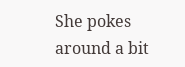She pokes around a bit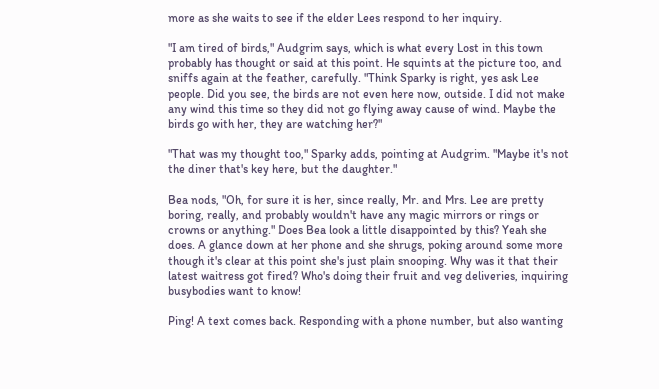more as she waits to see if the elder Lees respond to her inquiry.

"I am tired of birds," Audgrim says, which is what every Lost in this town probably has thought or said at this point. He squints at the picture too, and sniffs again at the feather, carefully. "Think Sparky is right, yes ask Lee people. Did you see, the birds are not even here now, outside. I did not make any wind this time so they did not go flying away cause of wind. Maybe the birds go with her, they are watching her?"

"That was my thought too," Sparky adds, pointing at Audgrim. "Maybe it's not the diner that's key here, but the daughter."

Bea nods, "Oh, for sure it is her, since really, Mr. and Mrs. Lee are pretty boring, really, and probably wouldn't have any magic mirrors or rings or crowns or anything." Does Bea look a little disappointed by this? Yeah she does. A glance down at her phone and she shrugs, poking around some more though it's clear at this point she's just plain snooping. Why was it that their latest waitress got fired? Who's doing their fruit and veg deliveries, inquiring busybodies want to know!

Ping! A text comes back. Responding with a phone number, but also wanting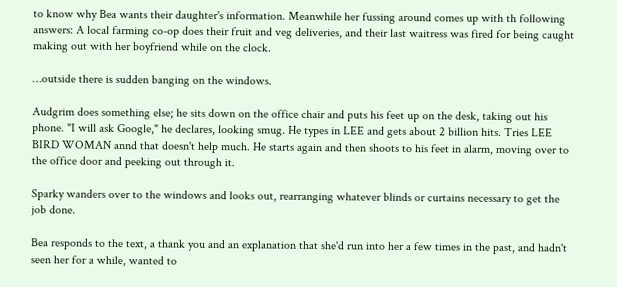to know why Bea wants their daughter's information. Meanwhile her fussing around comes up with th following answers: A local farming co-op does their fruit and veg deliveries, and their last waitress was fired for being caught making out with her boyfriend while on the clock.

…outside there is sudden banging on the windows.

Audgrim does something else; he sits down on the office chair and puts his feet up on the desk, taking out his phone. "I will ask Google," he declares, looking smug. He types in LEE and gets about 2 billion hits. Tries LEE BIRD WOMAN annd that doesn't help much. He starts again and then shoots to his feet in alarm, moving over to the office door and peeking out through it.

Sparky wanders over to the windows and looks out, rearranging whatever blinds or curtains necessary to get the job done.

Bea responds to the text, a thank you and an explanation that she'd run into her a few times in the past, and hadn't seen her for a while, wanted to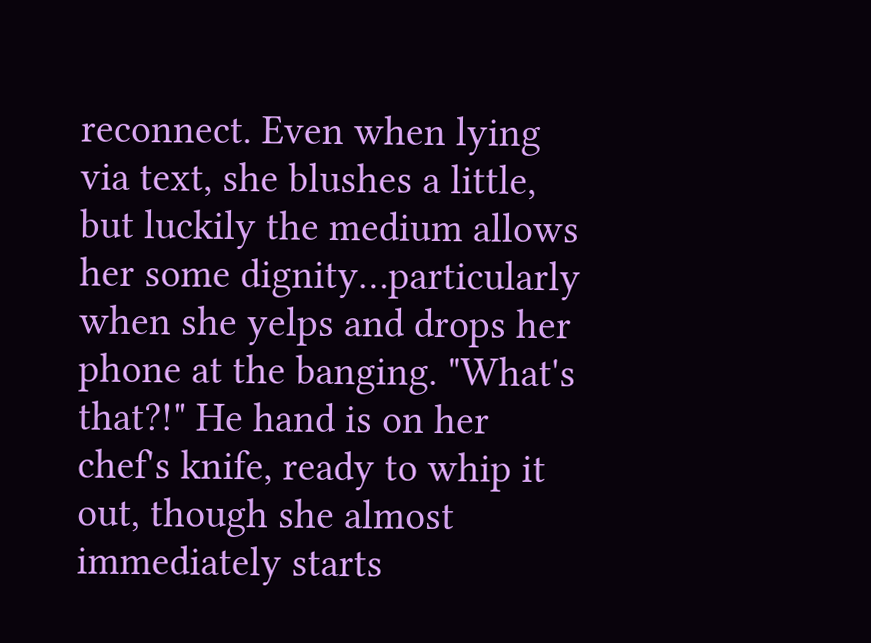reconnect. Even when lying via text, she blushes a little, but luckily the medium allows her some dignity…particularly when she yelps and drops her phone at the banging. "What's that?!" He hand is on her chef's knife, ready to whip it out, though she almost immediately starts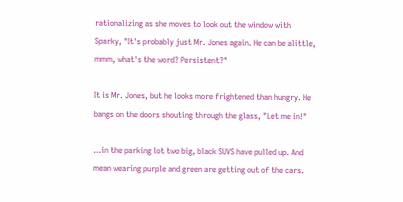rationalizing as she moves to look out the window with Sparky, "It's probably just Mr. Jones again. He can be alittle, mmm, what's the word? Persistent?"

It is Mr. Jones, but he looks more frightened than hungry. He bangs on the doors shouting through the glass, "Let me in!"

…in the parking lot two big, black SUVS have pulled up. And mean wearing purple and green are getting out of the cars.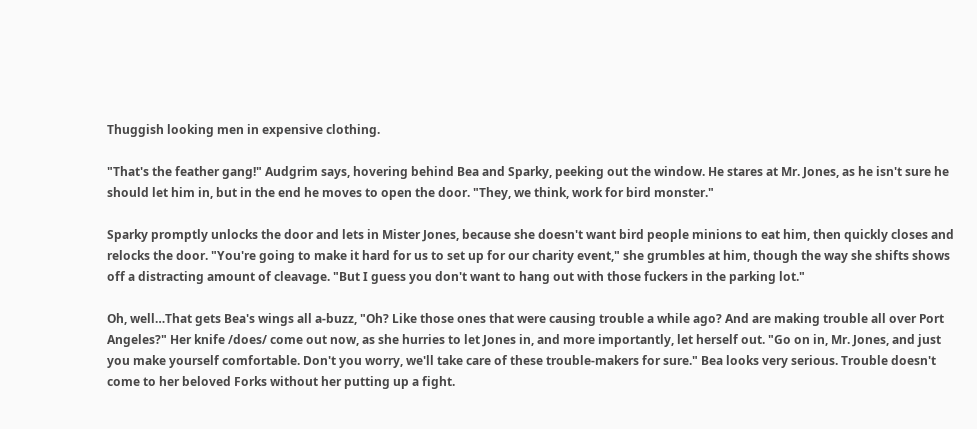Thuggish looking men in expensive clothing.

"That's the feather gang!" Audgrim says, hovering behind Bea and Sparky, peeking out the window. He stares at Mr. Jones, as he isn't sure he should let him in, but in the end he moves to open the door. "They, we think, work for bird monster."

Sparky promptly unlocks the door and lets in Mister Jones, because she doesn't want bird people minions to eat him, then quickly closes and relocks the door. "You're going to make it hard for us to set up for our charity event," she grumbles at him, though the way she shifts shows off a distracting amount of cleavage. "But I guess you don't want to hang out with those fuckers in the parking lot."

Oh, well…That gets Bea's wings all a-buzz, "Oh? Like those ones that were causing trouble a while ago? And are making trouble all over Port Angeles?" Her knife /does/ come out now, as she hurries to let Jones in, and more importantly, let herself out. "Go on in, Mr. Jones, and just you make yourself comfortable. Don't you worry, we'll take care of these trouble-makers for sure." Bea looks very serious. Trouble doesn't come to her beloved Forks without her putting up a fight.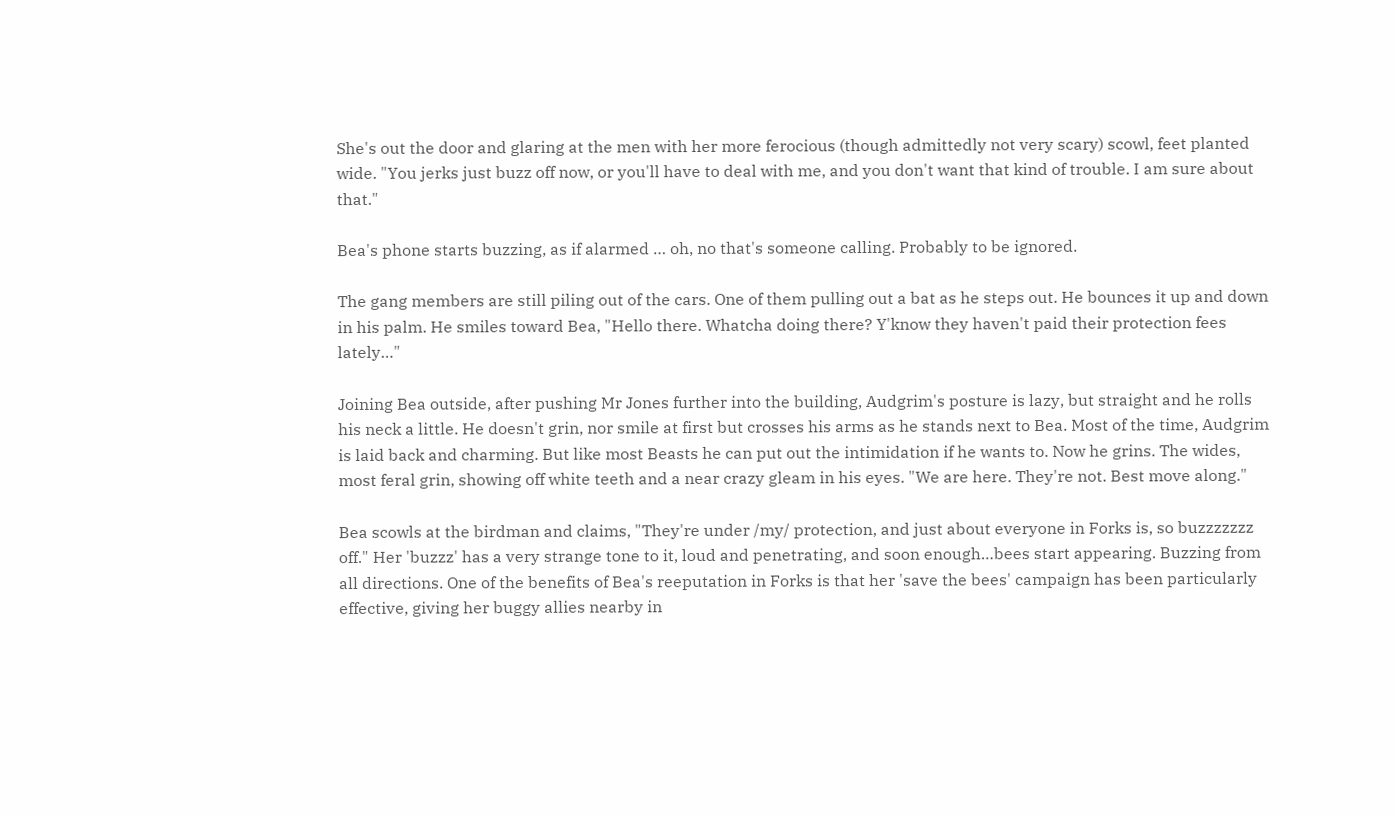She's out the door and glaring at the men with her more ferocious (though admittedly not very scary) scowl, feet planted wide. "You jerks just buzz off now, or you'll have to deal with me, and you don't want that kind of trouble. I am sure about that."

Bea's phone starts buzzing, as if alarmed … oh, no that's someone calling. Probably to be ignored.

The gang members are still piling out of the cars. One of them pulling out a bat as he steps out. He bounces it up and down in his palm. He smiles toward Bea, "Hello there. Whatcha doing there? Y'know they haven't paid their protection fees lately…"

Joining Bea outside, after pushing Mr Jones further into the building, Audgrim's posture is lazy, but straight and he rolls his neck a little. He doesn't grin, nor smile at first but crosses his arms as he stands next to Bea. Most of the time, Audgrim is laid back and charming. But like most Beasts he can put out the intimidation if he wants to. Now he grins. The wides, most feral grin, showing off white teeth and a near crazy gleam in his eyes. "We are here. They're not. Best move along."

Bea scowls at the birdman and claims, "They're under /my/ protection, and just about everyone in Forks is, so buzzzzzzz off." Her 'buzzz' has a very strange tone to it, loud and penetrating, and soon enough…bees start appearing. Buzzing from all directions. One of the benefits of Bea's reeputation in Forks is that her 'save the bees' campaign has been particularly effective, giving her buggy allies nearby in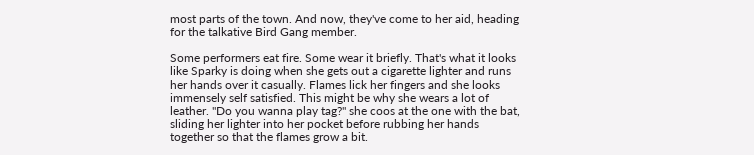most parts of the town. And now, they've come to her aid, heading for the talkative Bird Gang member.

Some performers eat fire. Some wear it briefly. That's what it looks like Sparky is doing when she gets out a cigarette lighter and runs her hands over it casually. Flames lick her fingers and she looks immensely self satisfied. This might be why she wears a lot of leather. "Do you wanna play tag?" she coos at the one with the bat, sliding her lighter into her pocket before rubbing her hands together so that the flames grow a bit.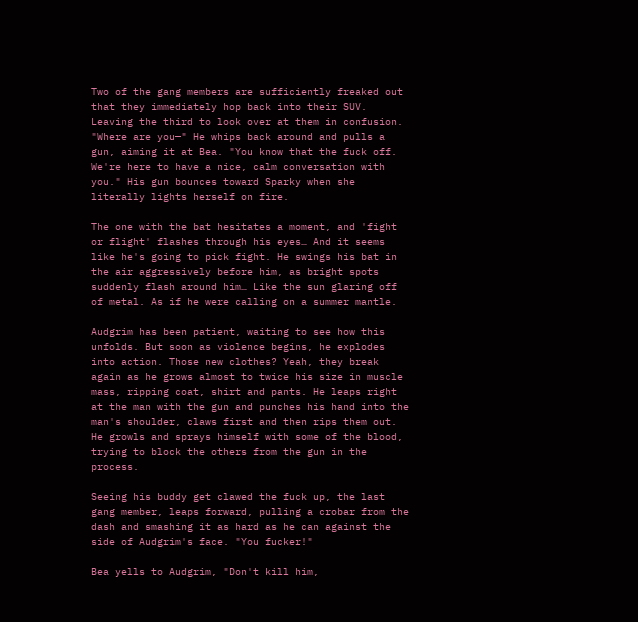Two of the gang members are sufficiently freaked out that they immediately hop back into their SUV. Leaving the third to look over at them in confusion. "Where are you—" He whips back around and pulls a gun, aiming it at Bea. "You know that the fuck off. We're here to have a nice, calm conversation with you." His gun bounces toward Sparky when she literally lights herself on fire.

The one with the bat hesitates a moment, and 'fight or flight' flashes through his eyes… And it seems like he's going to pick fight. He swings his bat in the air aggressively before him, as bright spots suddenly flash around him… Like the sun glaring off of metal. As if he were calling on a summer mantle.

Audgrim has been patient, waiting to see how this unfolds. But soon as violence begins, he explodes into action. Those new clothes? Yeah, they break again as he grows almost to twice his size in muscle mass, ripping coat, shirt and pants. He leaps right at the man with the gun and punches his hand into the man's shoulder, claws first and then rips them out. He growls and sprays himself with some of the blood, trying to block the others from the gun in the process.

Seeing his buddy get clawed the fuck up, the last gang member, leaps forward, pulling a crobar from the dash and smashing it as hard as he can against the side of Audgrim's face. "You fucker!"

Bea yells to Audgrim, "Don't kill him,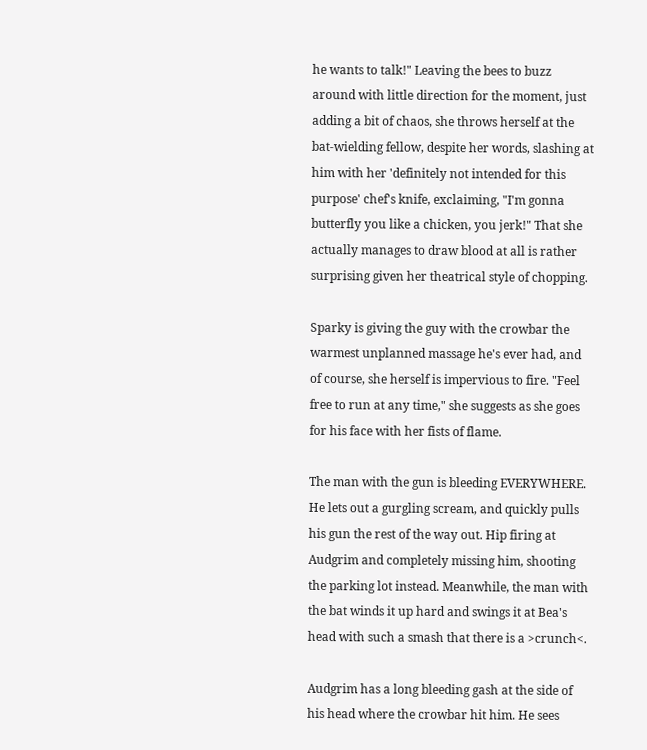he wants to talk!" Leaving the bees to buzz around with little direction for the moment, just adding a bit of chaos, she throws herself at the bat-wielding fellow, despite her words, slashing at him with her 'definitely not intended for this purpose' chef's knife, exclaiming, "I'm gonna butterfly you like a chicken, you jerk!" That she actually manages to draw blood at all is rather surprising given her theatrical style of chopping.

Sparky is giving the guy with the crowbar the warmest unplanned massage he's ever had, and of course, she herself is impervious to fire. "Feel free to run at any time," she suggests as she goes for his face with her fists of flame.

The man with the gun is bleeding EVERYWHERE. He lets out a gurgling scream, and quickly pulls his gun the rest of the way out. Hip firing at Audgrim and completely missing him, shooting the parking lot instead. Meanwhile, the man with the bat winds it up hard and swings it at Bea's head with such a smash that there is a >crunch<.

Audgrim has a long bleeding gash at the side of his head where the crowbar hit him. He sees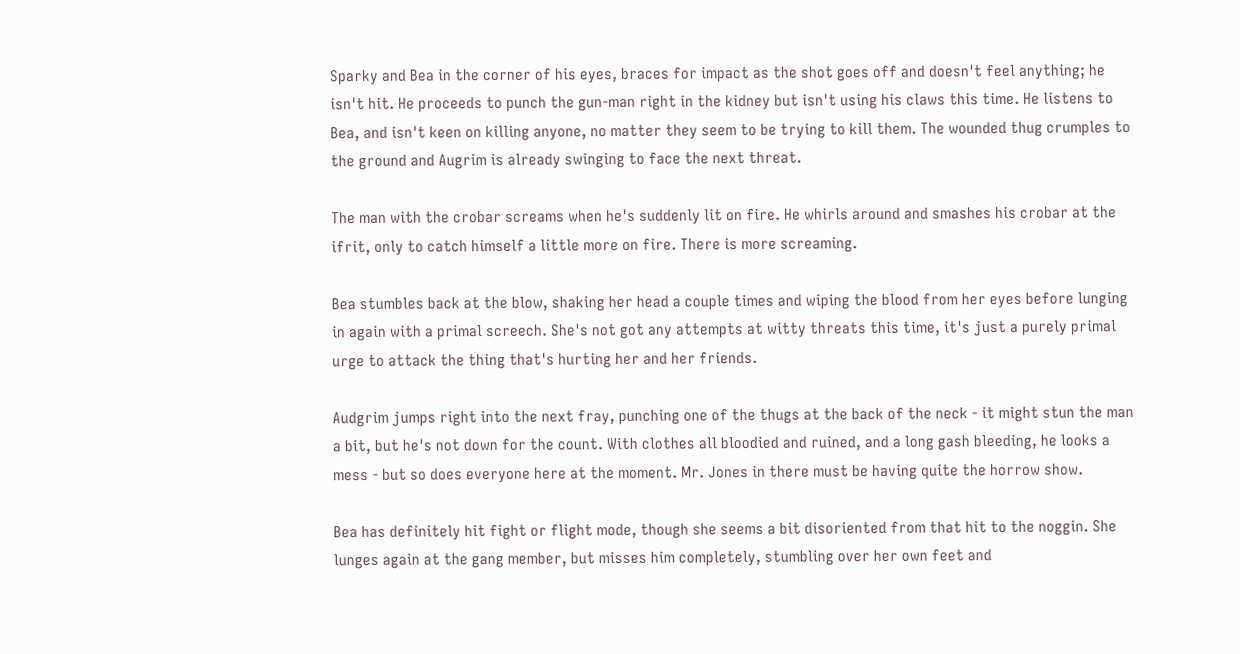Sparky and Bea in the corner of his eyes, braces for impact as the shot goes off and doesn't feel anything; he isn't hit. He proceeds to punch the gun-man right in the kidney but isn't using his claws this time. He listens to Bea, and isn't keen on killing anyone, no matter they seem to be trying to kill them. The wounded thug crumples to the ground and Augrim is already swinging to face the next threat.

The man with the crobar screams when he's suddenly lit on fire. He whirls around and smashes his crobar at the ifrit, only to catch himself a little more on fire. There is more screaming.

Bea stumbles back at the blow, shaking her head a couple times and wiping the blood from her eyes before lunging in again with a primal screech. She's not got any attempts at witty threats this time, it's just a purely primal urge to attack the thing that's hurting her and her friends.

Audgrim jumps right into the next fray, punching one of the thugs at the back of the neck - it might stun the man a bit, but he's not down for the count. With clothes all bloodied and ruined, and a long gash bleeding, he looks a mess - but so does everyone here at the moment. Mr. Jones in there must be having quite the horrow show.

Bea has definitely hit fight or flight mode, though she seems a bit disoriented from that hit to the noggin. She lunges again at the gang member, but misses him completely, stumbling over her own feet and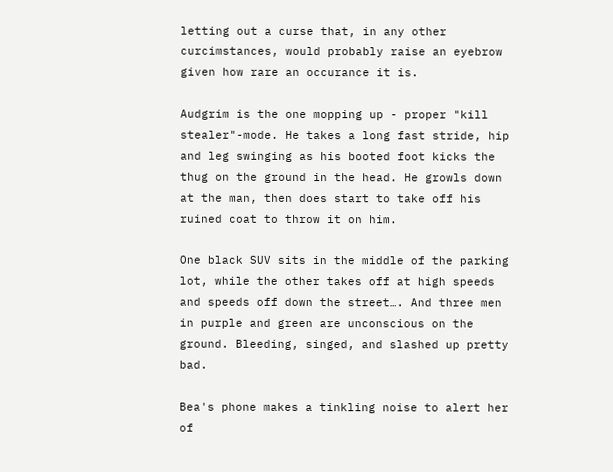letting out a curse that, in any other curcimstances, would probably raise an eyebrow given how rare an occurance it is.

Audgrim is the one mopping up - proper "kill stealer"-mode. He takes a long fast stride, hip and leg swinging as his booted foot kicks the thug on the ground in the head. He growls down at the man, then does start to take off his ruined coat to throw it on him.

One black SUV sits in the middle of the parking lot, while the other takes off at high speeds and speeds off down the street…. And three men in purple and green are unconscious on the ground. Bleeding, singed, and slashed up pretty bad.

Bea's phone makes a tinkling noise to alert her of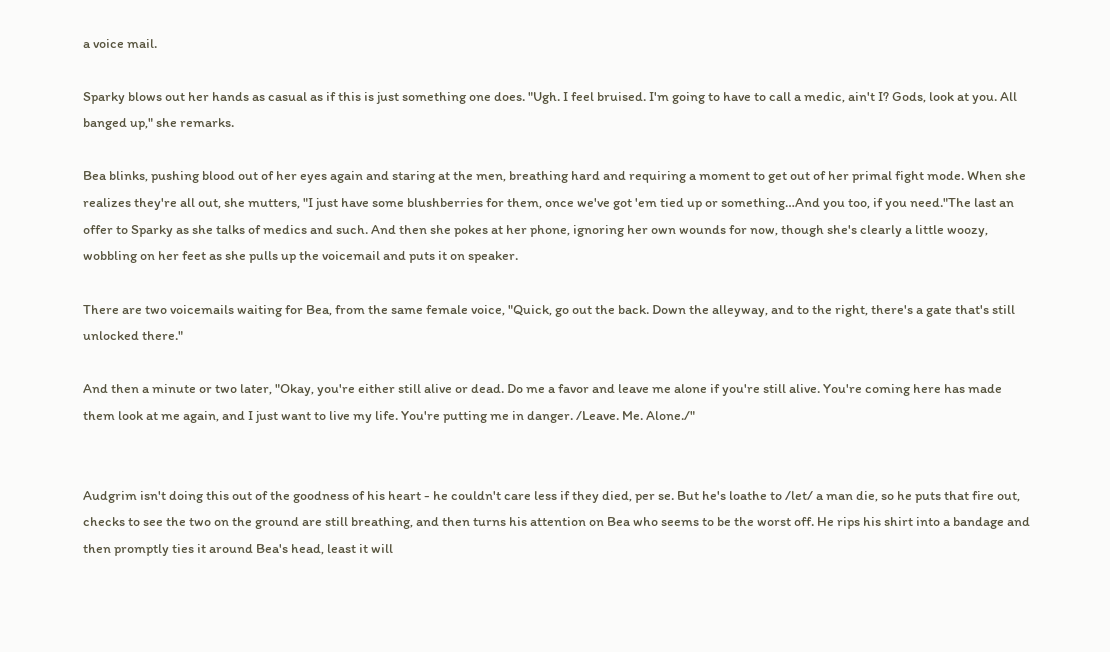a voice mail.

Sparky blows out her hands as casual as if this is just something one does. "Ugh. I feel bruised. I'm going to have to call a medic, ain't I? Gods, look at you. All banged up," she remarks.

Bea blinks, pushing blood out of her eyes again and staring at the men, breathing hard and requiring a moment to get out of her primal fight mode. When she realizes they're all out, she mutters, "I just have some blushberries for them, once we've got 'em tied up or something…And you too, if you need."The last an offer to Sparky as she talks of medics and such. And then she pokes at her phone, ignoring her own wounds for now, though she's clearly a little woozy, wobbling on her feet as she pulls up the voicemail and puts it on speaker.

There are two voicemails waiting for Bea, from the same female voice, "Quick, go out the back. Down the alleyway, and to the right, there's a gate that's still unlocked there."

And then a minute or two later, "Okay, you're either still alive or dead. Do me a favor and leave me alone if you're still alive. You're coming here has made them look at me again, and I just want to live my life. You're putting me in danger. /Leave. Me. Alone./"


Audgrim isn't doing this out of the goodness of his heart - he couldn't care less if they died, per se. But he's loathe to /let/ a man die, so he puts that fire out, checks to see the two on the ground are still breathing, and then turns his attention on Bea who seems to be the worst off. He rips his shirt into a bandage and then promptly ties it around Bea's head, least it will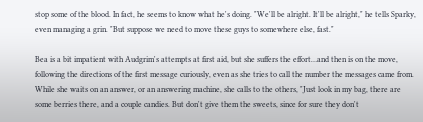stop some of the blood. In fact, he seems to know what he's doing. "We'll be alright. It'll be alright," he tells Sparky, even managing a grin. "But suppose we need to move these guys to somewhere else, fast."

Bea is a bit impatient with Audgrim's attempts at first aid, but she suffers the effort…and then is on the move, following the directions of the first message curiously, even as she tries to call the number the messages came from. While she waits on an answer, or an answering machine, she calls to the others, "Just look in my bag, there are some berries there, and a couple candies. But don't give them the sweets, since for sure they don't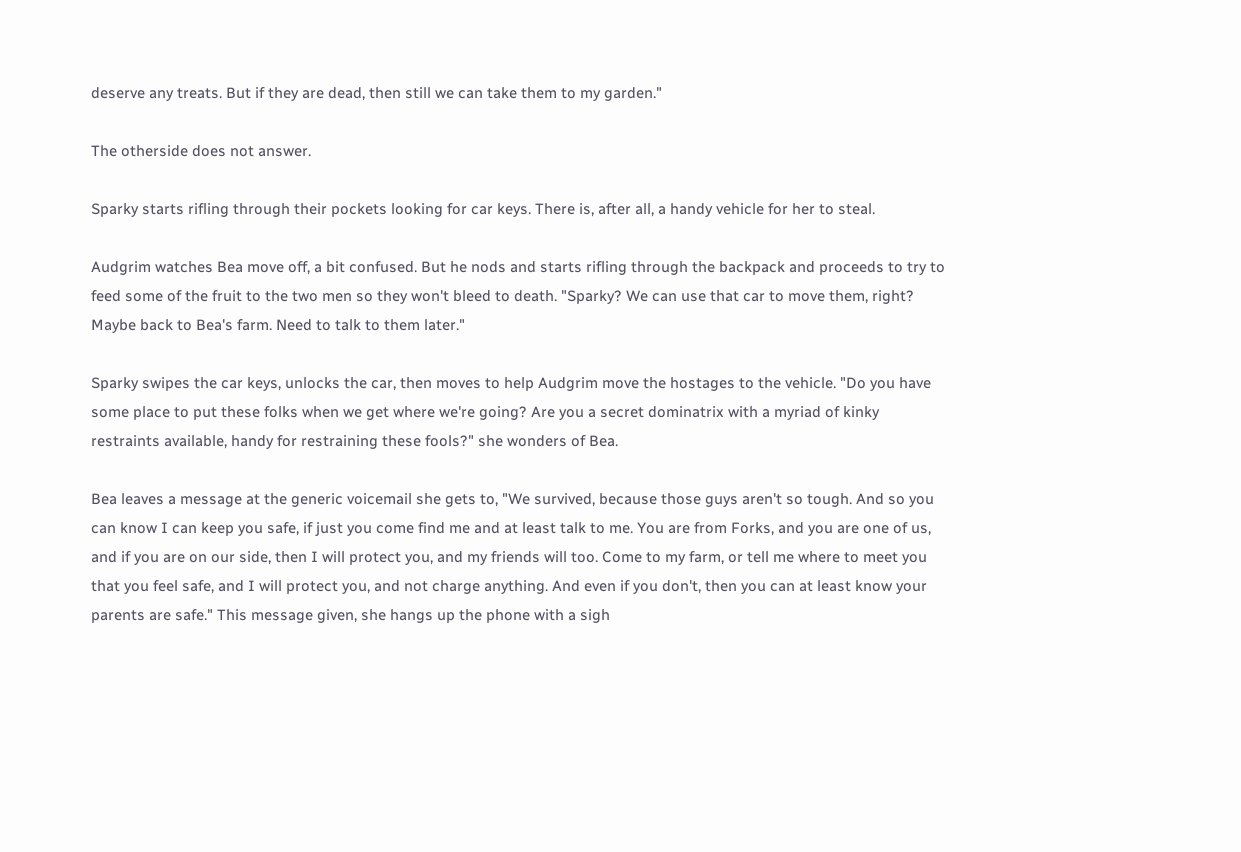deserve any treats. But if they are dead, then still we can take them to my garden."

The otherside does not answer.

Sparky starts rifling through their pockets looking for car keys. There is, after all, a handy vehicle for her to steal.

Audgrim watches Bea move off, a bit confused. But he nods and starts rifling through the backpack and proceeds to try to feed some of the fruit to the two men so they won't bleed to death. "Sparky? We can use that car to move them, right? Maybe back to Bea's farm. Need to talk to them later."

Sparky swipes the car keys, unlocks the car, then moves to help Audgrim move the hostages to the vehicle. "Do you have some place to put these folks when we get where we're going? Are you a secret dominatrix with a myriad of kinky restraints available, handy for restraining these fools?" she wonders of Bea.

Bea leaves a message at the generic voicemail she gets to, "We survived, because those guys aren't so tough. And so you can know I can keep you safe, if just you come find me and at least talk to me. You are from Forks, and you are one of us, and if you are on our side, then I will protect you, and my friends will too. Come to my farm, or tell me where to meet you that you feel safe, and I will protect you, and not charge anything. And even if you don't, then you can at least know your parents are safe." This message given, she hangs up the phone with a sigh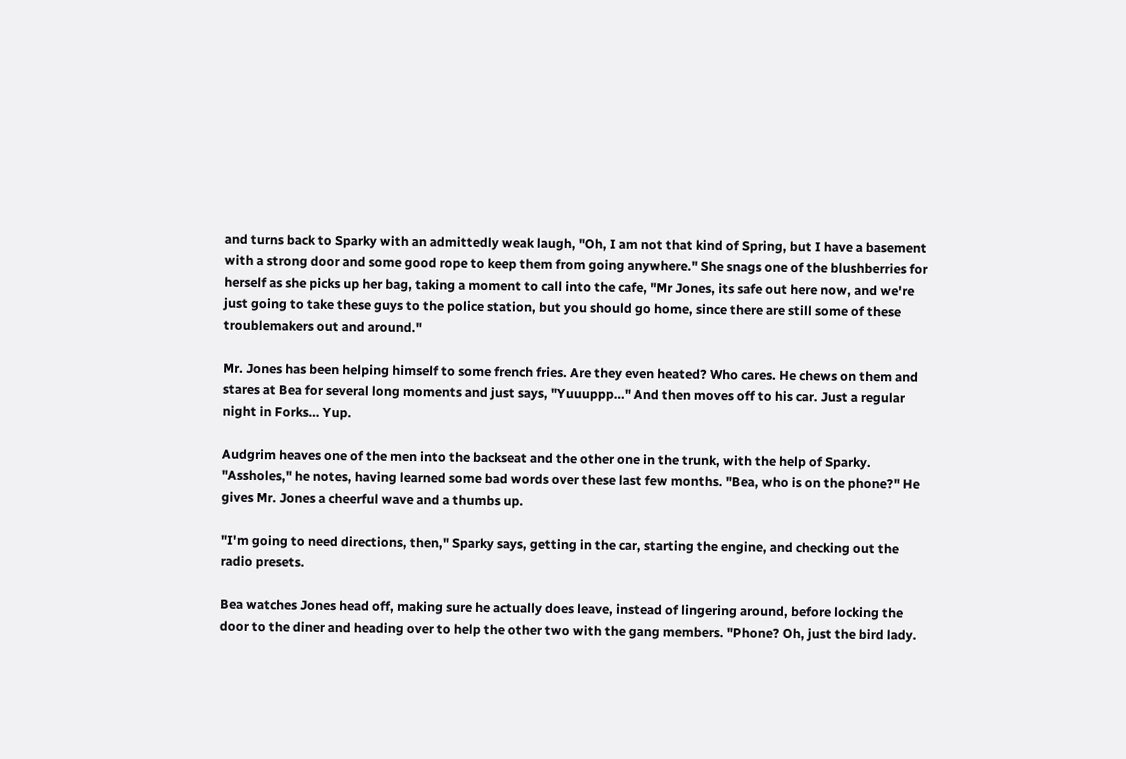and turns back to Sparky with an admittedly weak laugh, "Oh, I am not that kind of Spring, but I have a basement with a strong door and some good rope to keep them from going anywhere." She snags one of the blushberries for herself as she picks up her bag, taking a moment to call into the cafe, "Mr Jones, its safe out here now, and we're just going to take these guys to the police station, but you should go home, since there are still some of these troublemakers out and around."

Mr. Jones has been helping himself to some french fries. Are they even heated? Who cares. He chews on them and stares at Bea for several long moments and just says, "Yuuuppp…" And then moves off to his car. Just a regular night in Forks… Yup.

Audgrim heaves one of the men into the backseat and the other one in the trunk, with the help of Sparky. "Assholes," he notes, having learned some bad words over these last few months. "Bea, who is on the phone?" He gives Mr. Jones a cheerful wave and a thumbs up.

"I'm going to need directions, then," Sparky says, getting in the car, starting the engine, and checking out the radio presets.

Bea watches Jones head off, making sure he actually does leave, instead of lingering around, before locking the door to the diner and heading over to help the other two with the gang members. "Phone? Oh, just the bird lady.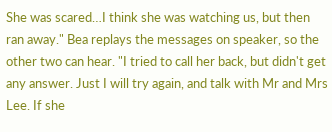She was scared…I think she was watching us, but then ran away." Bea replays the messages on speaker, so the other two can hear. "I tried to call her back, but didn't get any answer. Just I will try again, and talk with Mr and Mrs Lee. If she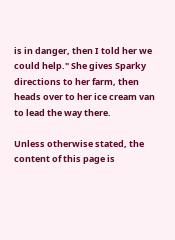is in danger, then I told her we could help." She gives Sparky directions to her farm, then heads over to her ice cream van to lead the way there.

Unless otherwise stated, the content of this page is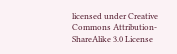licensed under Creative Commons Attribution-ShareAlike 3.0 License